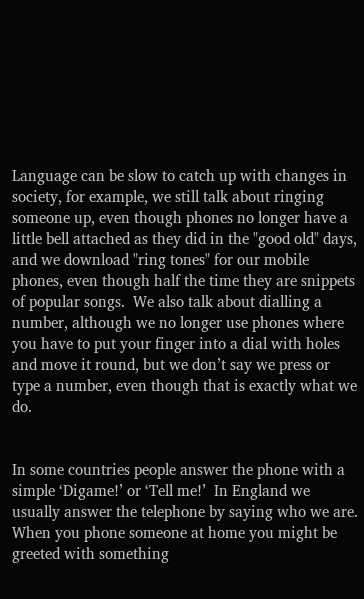Language can be slow to catch up with changes in society, for example, we still talk about ringing someone up, even though phones no longer have a little bell attached as they did in the "good old" days, and we download "ring tones" for our mobile phones, even though half the time they are snippets of popular songs.  We also talk about dialling a number, although we no longer use phones where you have to put your finger into a dial with holes and move it round, but we don’t say we press or type a number, even though that is exactly what we do.


In some countries people answer the phone with a simple ‘Digame!’ or ‘Tell me!’  In England we usually answer the telephone by saying who we are.  When you phone someone at home you might be greeted with something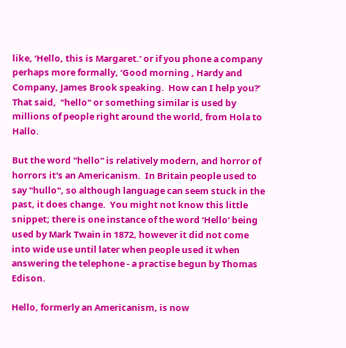like, ‘Hello, this is Margaret.’ or if you phone a company perhaps more formally, ‘Good morning , Hardy and Company, James Brook speaking.  How can I help you?’  That said,  "hello" or something similar is used by millions of people right around the world, from Hola to Hallo.

But the word "hello" is relatively modern, and horror of horrors it's an Americanism.  In Britain people used to say "hullo", so although language can seem stuck in the past, it does change.  You might not know this little snippet; there is one instance of the word ‘Hello’ being used by Mark Twain in 1872, however it did not come into wide use until later when people used it when answering the telephone - a practise begun by Thomas Edison.

Hello, formerly an Americanism, is now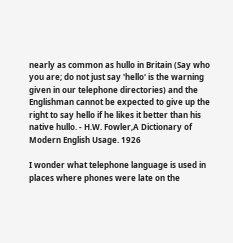nearly as common as hullo in Britain (Say who you are; do not just say 'hello' is the warning given in our telephone directories) and the Englishman cannot be expected to give up the right to say hello if he likes it better than his native hullo. - H.W. Fowler,A Dictionary of Modern English Usage. 1926

I wonder what telephone language is used in places where phones were late on the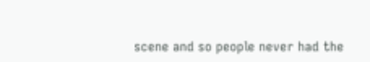scene and so people never had the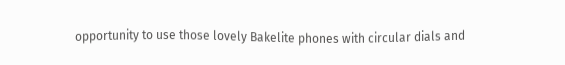opportunity to use those lovely Bakelite phones with circular dials and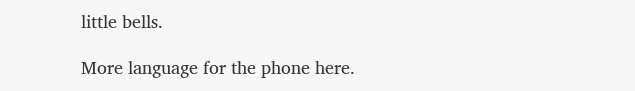little bells.

More language for the phone here.